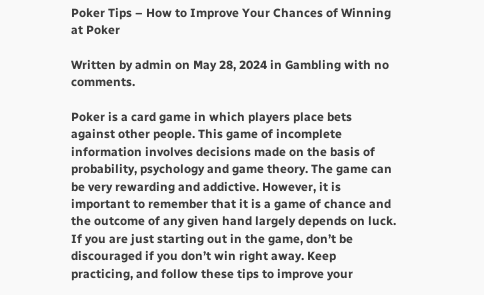Poker Tips – How to Improve Your Chances of Winning at Poker

Written by admin on May 28, 2024 in Gambling with no comments.

Poker is a card game in which players place bets against other people. This game of incomplete information involves decisions made on the basis of probability, psychology and game theory. The game can be very rewarding and addictive. However, it is important to remember that it is a game of chance and the outcome of any given hand largely depends on luck. If you are just starting out in the game, don’t be discouraged if you don’t win right away. Keep practicing, and follow these tips to improve your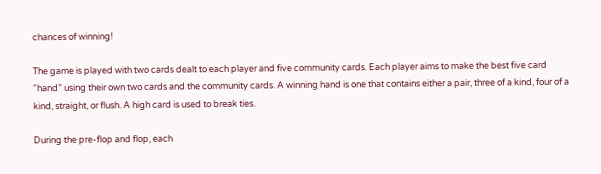chances of winning!

The game is played with two cards dealt to each player and five community cards. Each player aims to make the best five card “hand” using their own two cards and the community cards. A winning hand is one that contains either a pair, three of a kind, four of a kind, straight, or flush. A high card is used to break ties.

During the pre-flop and flop, each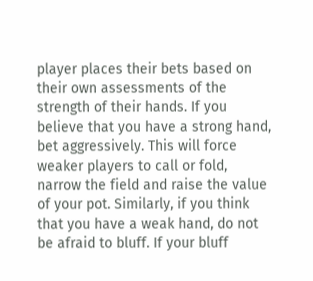player places their bets based on their own assessments of the strength of their hands. If you believe that you have a strong hand, bet aggressively. This will force weaker players to call or fold, narrow the field and raise the value of your pot. Similarly, if you think that you have a weak hand, do not be afraid to bluff. If your bluff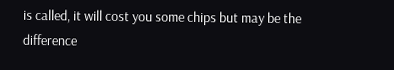is called, it will cost you some chips but may be the difference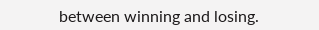between winning and losing.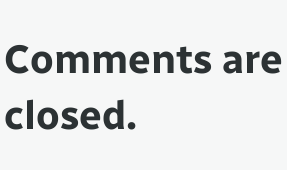Comments are closed.